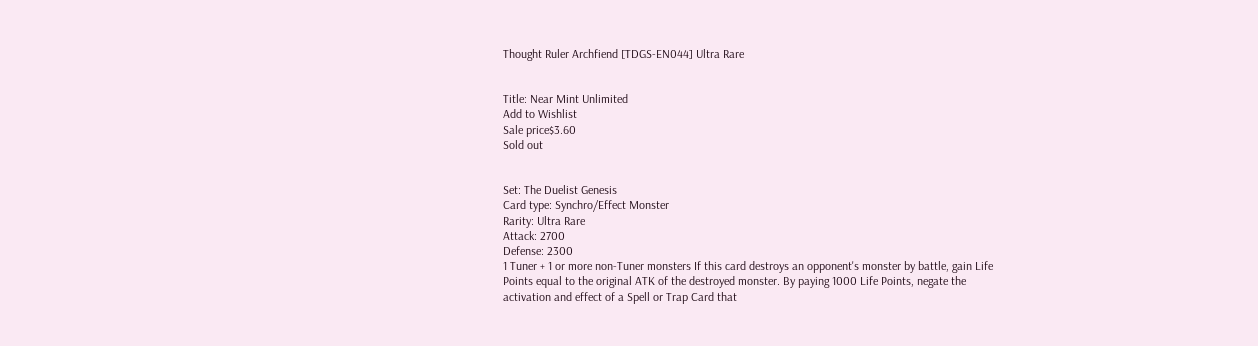Thought Ruler Archfiend [TDGS-EN044] Ultra Rare


Title: Near Mint Unlimited
Add to Wishlist
Sale price$3.60
Sold out


Set: The Duelist Genesis
Card type: Synchro/Effect Monster
Rarity: Ultra Rare
Attack: 2700
Defense: 2300
1 Tuner + 1 or more non-Tuner monsters If this card destroys an opponent's monster by battle, gain Life Points equal to the original ATK of the destroyed monster. By paying 1000 Life Points, negate the activation and effect of a Spell or Trap Card that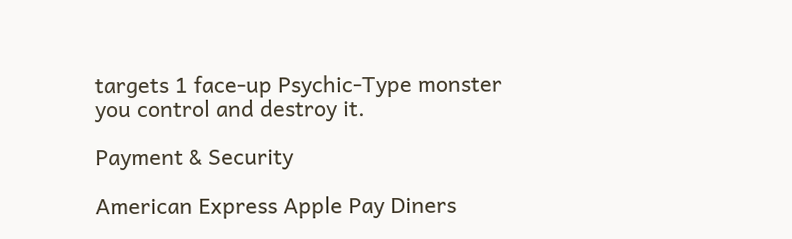targets 1 face-up Psychic-Type monster you control and destroy it.

Payment & Security

American Express Apple Pay Diners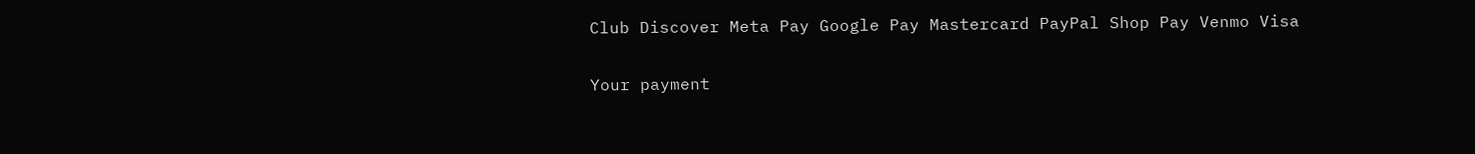Club Discover Meta Pay Google Pay Mastercard PayPal Shop Pay Venmo Visa

Your payment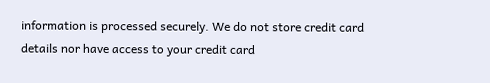information is processed securely. We do not store credit card details nor have access to your credit card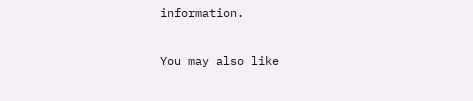information.

You may also like